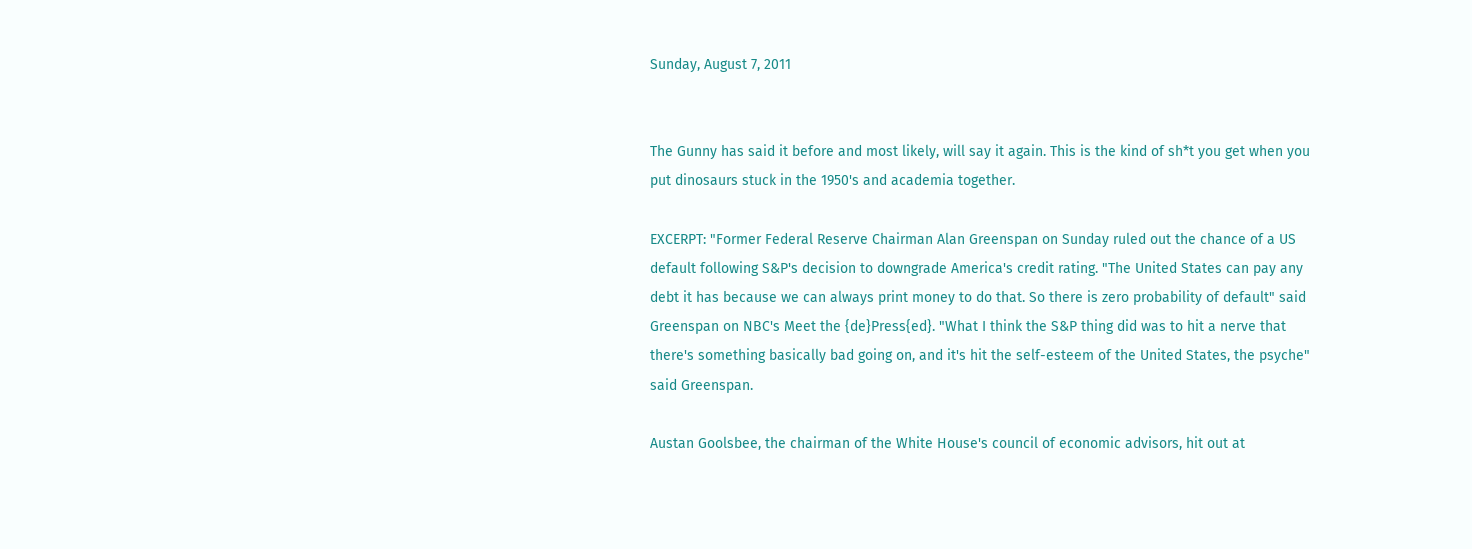Sunday, August 7, 2011


The Gunny has said it before and most likely, will say it again. This is the kind of sh*t you get when you put dinosaurs stuck in the 1950's and academia together.

EXCERPT: "Former Federal Reserve Chairman Alan Greenspan on Sunday ruled out the chance of a US default following S&P's decision to downgrade America's credit rating. "The United States can pay any debt it has because we can always print money to do that. So there is zero probability of default" said Greenspan on NBC's Meet the {de}Press{ed}. "What I think the S&P thing did was to hit a nerve that there's something basically bad going on, and it's hit the self-esteem of the United States, the psyche" said Greenspan.

Austan Goolsbee, the chairman of the White House's council of economic advisors, hit out at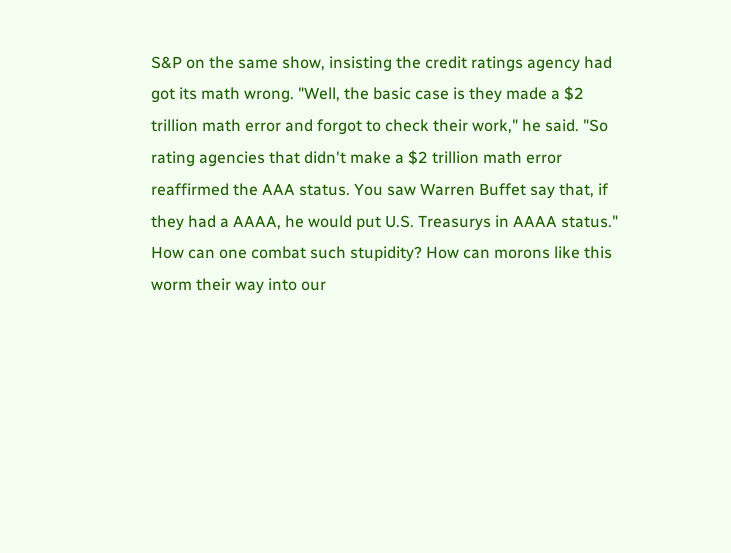S&P on the same show, insisting the credit ratings agency had got its math wrong. "Well, the basic case is they made a $2 trillion math error and forgot to check their work," he said. "So rating agencies that didn't make a $2 trillion math error reaffirmed the AAA status. You saw Warren Buffet say that, if they had a AAAA, he would put U.S. Treasurys in AAAA status."
How can one combat such stupidity? How can morons like this worm their way into our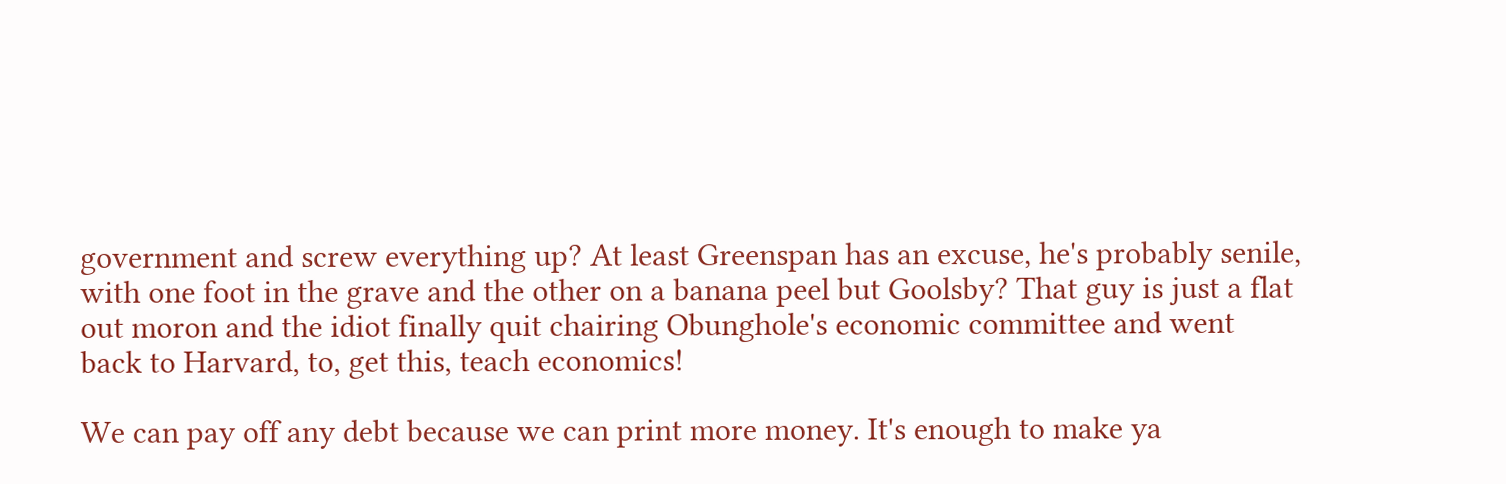government and screw everything up? At least Greenspan has an excuse, he's probably senile, with one foot in the grave and the other on a banana peel but Goolsby? That guy is just a flat out moron and the idiot finally quit chairing Obunghole's economic committee and went back to Harvard, to, get this, teach economics!

We can pay off any debt because we can print more money. It's enough to make ya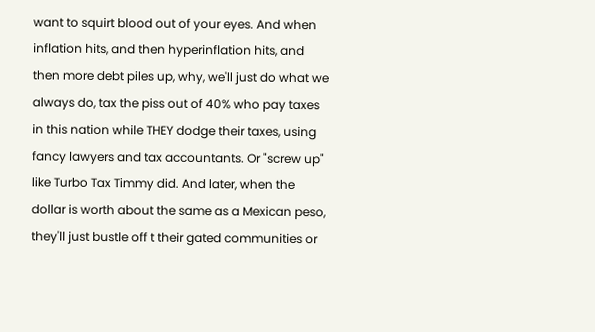want to squirt blood out of your eyes. And when inflation hits, and then hyperinflation hits, and then more debt piles up, why, we'll just do what we always do, tax the piss out of 40% who pay taxes in this nation while THEY dodge their taxes, using fancy lawyers and tax accountants. Or "screw up" like Turbo Tax Timmy did. And later, when the dollar is worth about the same as a Mexican peso, they'll just bustle off t their gated communities or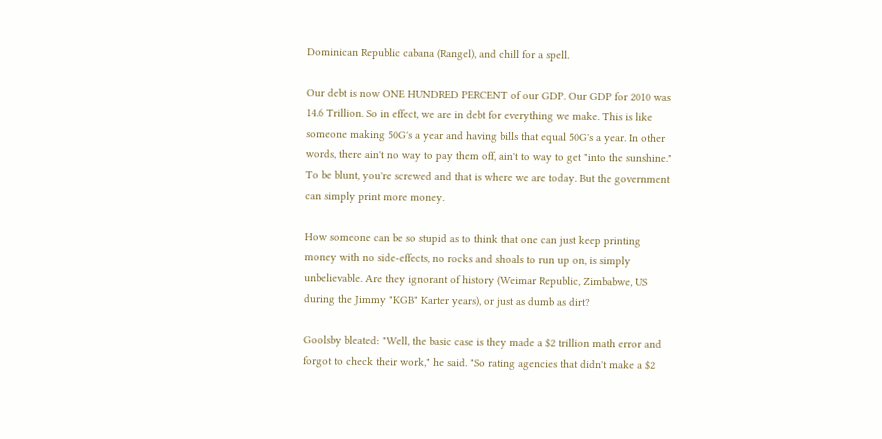Dominican Republic cabana (Rangel), and chill for a spell.

Our debt is now ONE HUNDRED PERCENT of our GDP. Our GDP for 2010 was 14.6 Trillion. So in effect, we are in debt for everything we make. This is like someone making 50G's a year and having bills that equal 50G's a year. In other words, there ain't no way to pay them off, ain't to way to get "into the sunshine." To be blunt, you're screwed and that is where we are today. But the government can simply print more money.

How someone can be so stupid as to think that one can just keep printing money with no side-effects, no rocks and shoals to run up on, is simply unbelievable. Are they ignorant of history (Weimar Republic, Zimbabwe, US during the Jimmy "KGB" Karter years), or just as dumb as dirt?

Goolsby bleated: "Well, the basic case is they made a $2 trillion math error and forgot to check their work," he said. "So rating agencies that didn't make a $2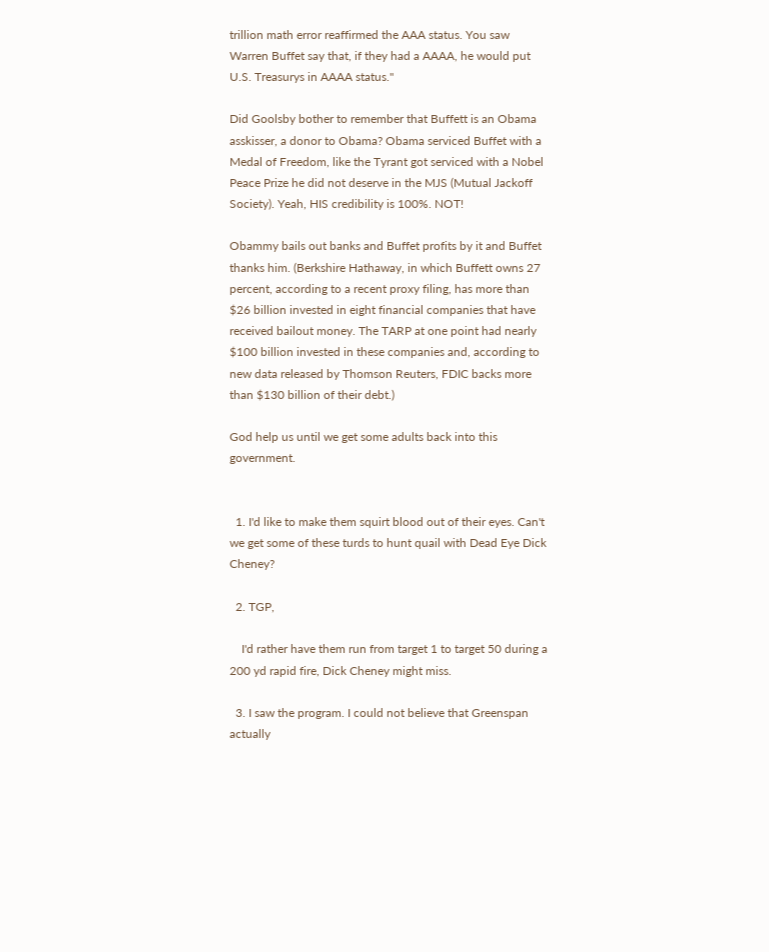trillion math error reaffirmed the AAA status. You saw Warren Buffet say that, if they had a AAAA, he would put U.S. Treasurys in AAAA status."

Did Goolsby bother to remember that Buffett is an Obama asskisser, a donor to Obama? Obama serviced Buffet with a Medal of Freedom, like the Tyrant got serviced with a Nobel Peace Prize he did not deserve in the MJS (Mutual Jackoff Society). Yeah, HIS credibility is 100%. NOT!

Obammy bails out banks and Buffet profits by it and Buffet thanks him. (Berkshire Hathaway, in which Buffett owns 27 percent, according to a recent proxy filing, has more than $26 billion invested in eight financial companies that have received bailout money. The TARP at one point had nearly $100 billion invested in these companies and, according to new data released by Thomson Reuters, FDIC backs more than $130 billion of their debt.)

God help us until we get some adults back into this government.


  1. I'd like to make them squirt blood out of their eyes. Can't we get some of these turds to hunt quail with Dead Eye Dick Cheney?

  2. TGP,

    I'd rather have them run from target 1 to target 50 during a 200 yd rapid fire, Dick Cheney might miss.

  3. I saw the program. I could not believe that Greenspan actually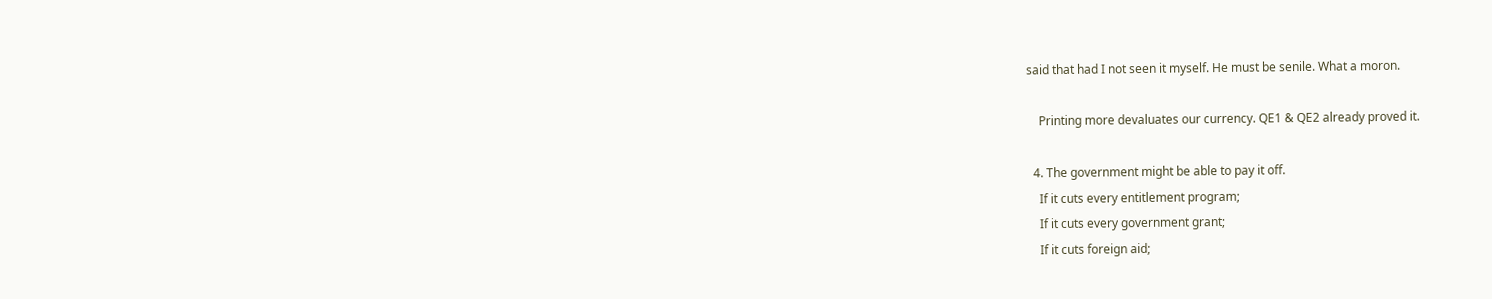said that had I not seen it myself. He must be senile. What a moron.

    Printing more devaluates our currency. QE1 & QE2 already proved it.

  4. The government might be able to pay it off.
    If it cuts every entitlement program;
    If it cuts every government grant;
    If it cuts foreign aid;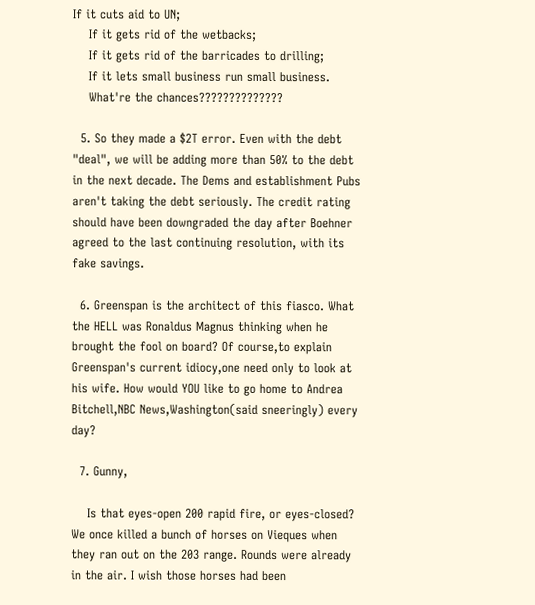If it cuts aid to UN;
    If it gets rid of the wetbacks;
    If it gets rid of the barricades to drilling;
    If it lets small business run small business.
    What're the chances??????????????

  5. So they made a $2T error. Even with the debt "deal", we will be adding more than 50% to the debt in the next decade. The Dems and establishment Pubs aren't taking the debt seriously. The credit rating should have been downgraded the day after Boehner agreed to the last continuing resolution, with its fake savings.

  6. Greenspan is the architect of this fiasco. What the HELL was Ronaldus Magnus thinking when he brought the fool on board? Of course,to explain Greenspan's current idiocy,one need only to look at his wife. How would YOU like to go home to Andrea Bitchell,NBC News,Washington(said sneeringly) every day?

  7. Gunny,

    Is that eyes-open 200 rapid fire, or eyes-closed? We once killed a bunch of horses on Vieques when they ran out on the 203 range. Rounds were already in the air. I wish those horses had been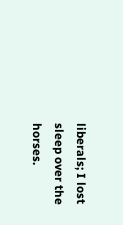liberals; I lost sleep over the horses.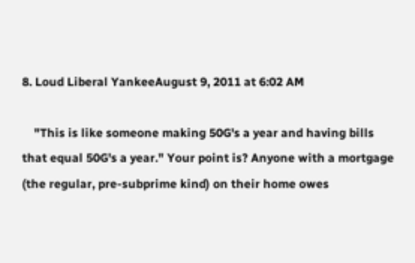8. Loud Liberal YankeeAugust 9, 2011 at 6:02 AM

    "This is like someone making 50G's a year and having bills that equal 50G's a year." Your point is? Anyone with a mortgage (the regular, pre-subprime kind) on their home owes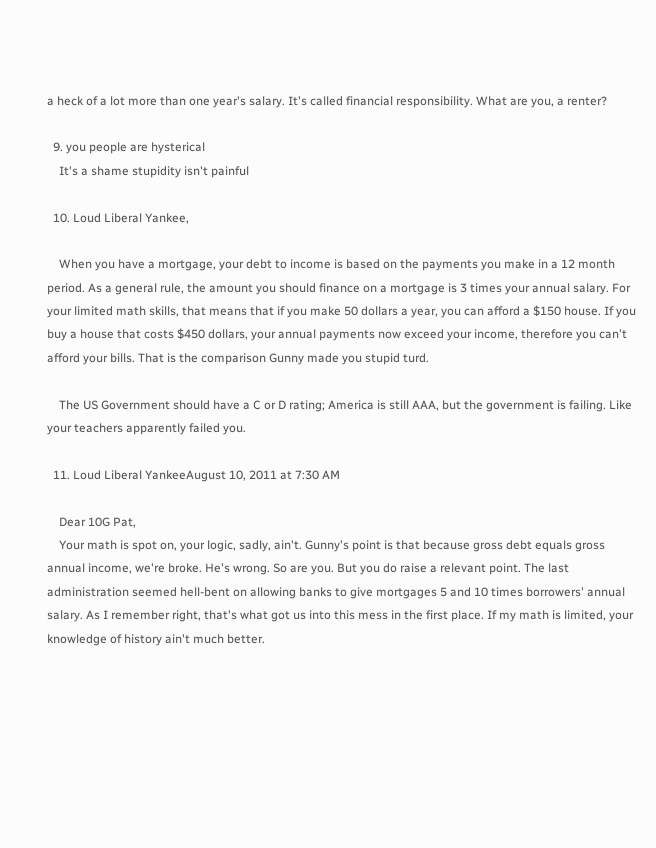a heck of a lot more than one year's salary. It's called financial responsibility. What are you, a renter?

  9. you people are hysterical
    It's a shame stupidity isn't painful

  10. Loud Liberal Yankee,

    When you have a mortgage, your debt to income is based on the payments you make in a 12 month period. As a general rule, the amount you should finance on a mortgage is 3 times your annual salary. For your limited math skills, that means that if you make 50 dollars a year, you can afford a $150 house. If you buy a house that costs $450 dollars, your annual payments now exceed your income, therefore you can't afford your bills. That is the comparison Gunny made you stupid turd.

    The US Government should have a C or D rating; America is still AAA, but the government is failing. Like your teachers apparently failed you.

  11. Loud Liberal YankeeAugust 10, 2011 at 7:30 AM

    Dear 10G Pat,
    Your math is spot on, your logic, sadly, ain't. Gunny's point is that because gross debt equals gross annual income, we're broke. He's wrong. So are you. But you do raise a relevant point. The last administration seemed hell-bent on allowing banks to give mortgages 5 and 10 times borrowers' annual salary. As I remember right, that's what got us into this mess in the first place. If my math is limited, your knowledge of history ain't much better.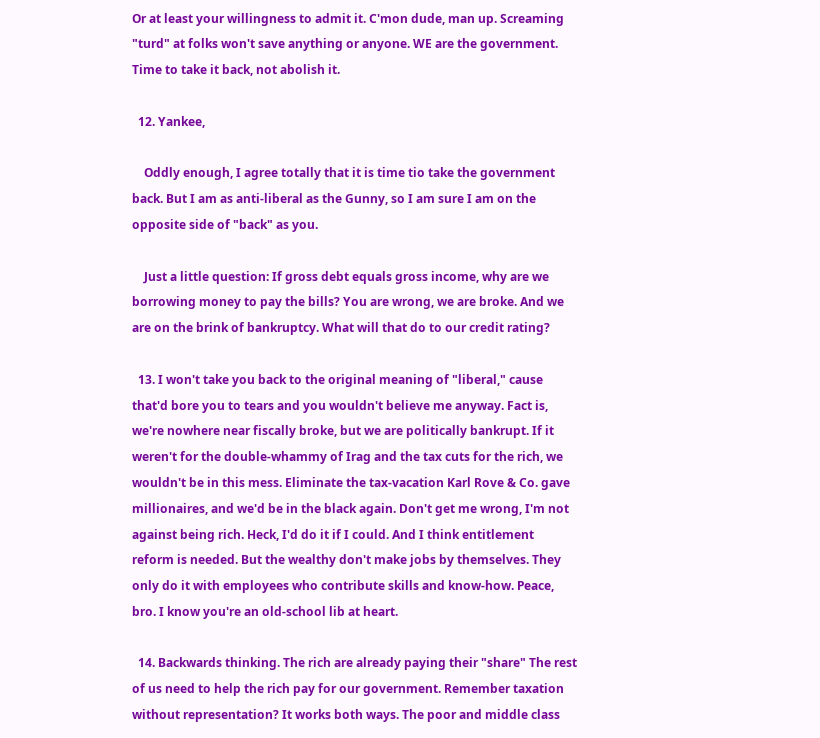Or at least your willingness to admit it. C'mon dude, man up. Screaming "turd" at folks won't save anything or anyone. WE are the government. Time to take it back, not abolish it.

  12. Yankee,

    Oddly enough, I agree totally that it is time tio take the government back. But I am as anti-liberal as the Gunny, so I am sure I am on the opposite side of "back" as you.

    Just a little question: If gross debt equals gross income, why are we borrowing money to pay the bills? You are wrong, we are broke. And we are on the brink of bankruptcy. What will that do to our credit rating?

  13. I won't take you back to the original meaning of "liberal," cause that'd bore you to tears and you wouldn't believe me anyway. Fact is, we're nowhere near fiscally broke, but we are politically bankrupt. If it weren't for the double-whammy of Irag and the tax cuts for the rich, we wouldn't be in this mess. Eliminate the tax-vacation Karl Rove & Co. gave millionaires, and we'd be in the black again. Don't get me wrong, I'm not against being rich. Heck, I'd do it if I could. And I think entitlement reform is needed. But the wealthy don't make jobs by themselves. They only do it with employees who contribute skills and know-how. Peace, bro. I know you're an old-school lib at heart.

  14. Backwards thinking. The rich are already paying their "share" The rest of us need to help the rich pay for our government. Remember taxation without representation? It works both ways. The poor and middle class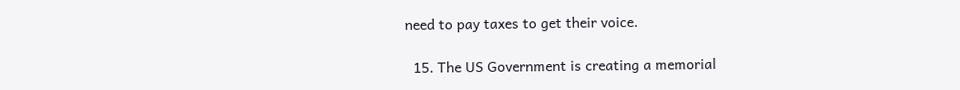need to pay taxes to get their voice.

  15. The US Government is creating a memorial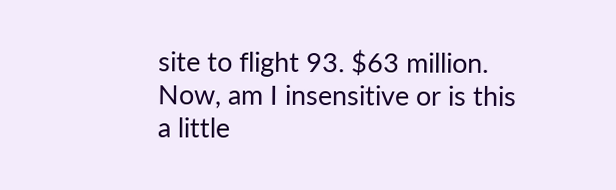site to flight 93. $63 million. Now, am I insensitive or is this a little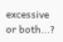excessive or both...?